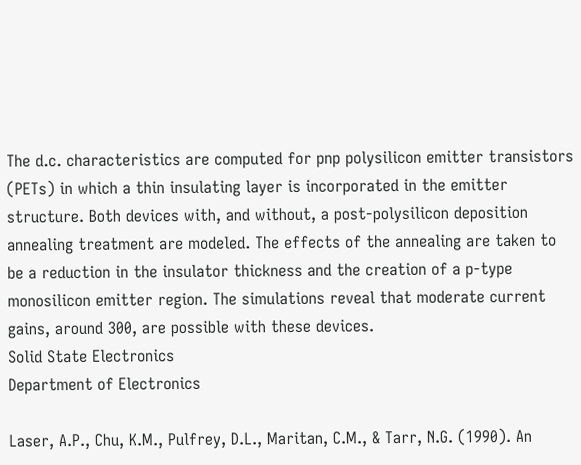The d.c. characteristics are computed for pnp polysilicon emitter transistors (PETs) in which a thin insulating layer is incorporated in the emitter structure. Both devices with, and without, a post-polysilicon deposition annealing treatment are modeled. The effects of the annealing are taken to be a reduction in the insulator thickness and the creation of a p-type monosilicon emitter region. The simulations reveal that moderate current gains, around 300, are possible with these devices.
Solid State Electronics
Department of Electronics

Laser, A.P., Chu, K.M., Pulfrey, D.L., Maritan, C.M., & Tarr, N.G. (1990). An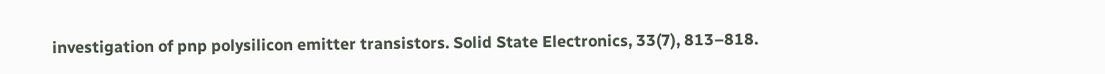investigation of pnp polysilicon emitter transistors. Solid State Electronics, 33(7), 813–818.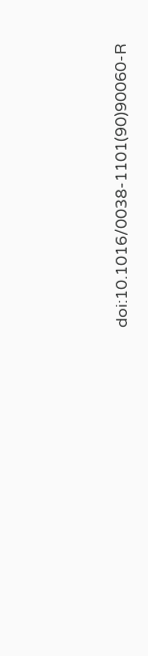doi:10.1016/0038-1101(90)90060-R